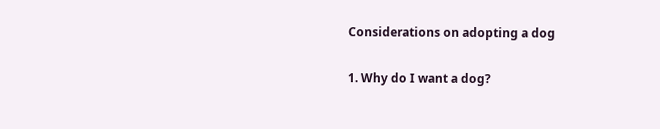Considerations on adopting a dog

1. Why do I want a dog?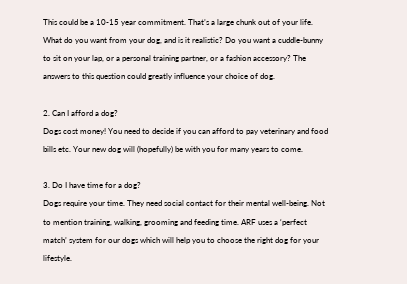This could be a 10-15 year commitment. That’s a large chunk out of your life. What do you want from your dog, and is it realistic? Do you want a cuddle-bunny to sit on your lap, or a personal training partner, or a fashion accessory? The answers to this question could greatly influence your choice of dog.

2. Can I afford a dog?
Dogs cost money! You need to decide if you can afford to pay veterinary and food bills etc. Your new dog will (hopefully) be with you for many years to come.

3. Do I have time for a dog?
Dogs require your time. They need social contact for their mental well-being. Not to mention training, walking, grooming and feeding time. ARF uses a ‘perfect match’ system for our dogs which will help you to choose the right dog for your lifestyle.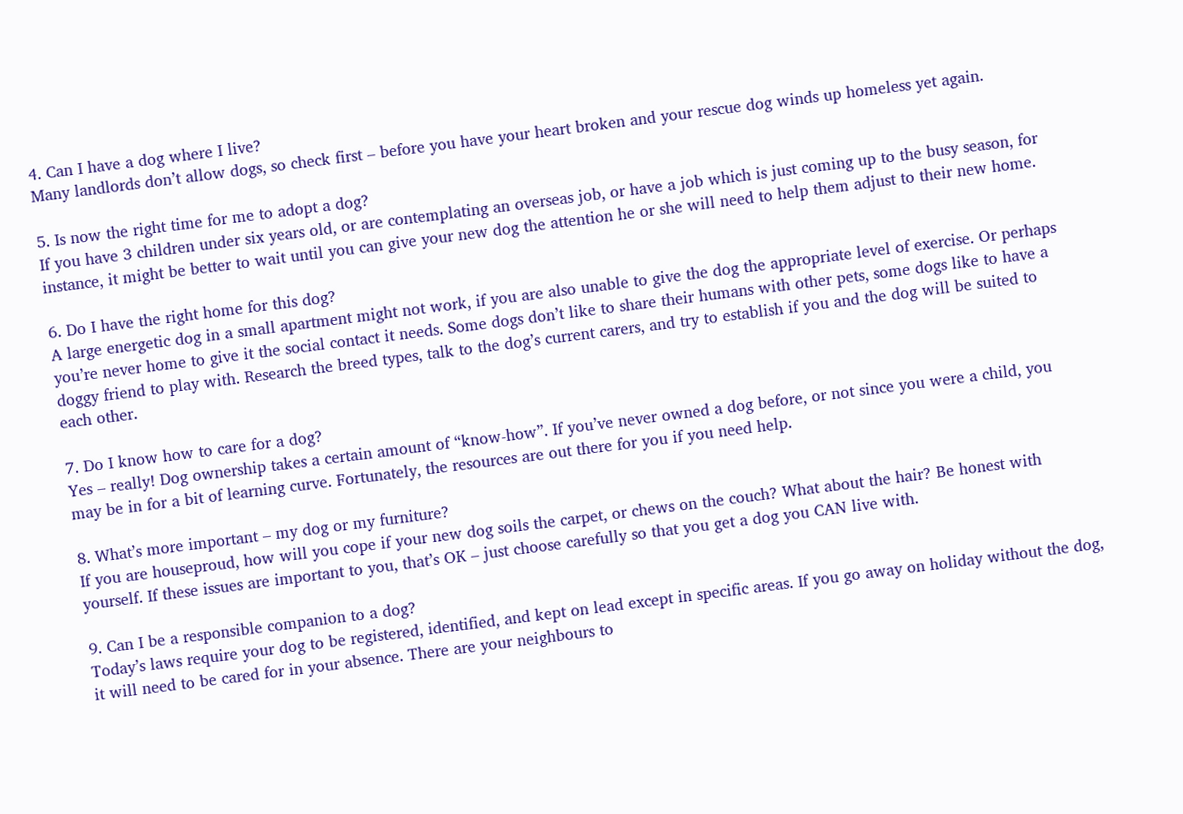4. Can I have a dog where I live?
Many landlords don’t allow dogs, so check first – before you have your heart broken and your rescue dog winds up homeless yet again.

5. Is now the right time for me to adopt a dog?
If you have 3 children under six years old, or are contemplating an overseas job, or have a job which is just coming up to the busy season, for instance, it might be better to wait until you can give your new dog the attention he or she will need to help them adjust to their new home.

6. Do I have the right home for this dog?
A large energetic dog in a small apartment might not work, if you are also unable to give the dog the appropriate level of exercise. Or perhaps you’re never home to give it the social contact it needs. Some dogs don’t like to share their humans with other pets, some dogs like to have a doggy friend to play with. Research the breed types, talk to the dog’s current carers, and try to establish if you and the dog will be suited to each other.

7. Do I know how to care for a dog?
Yes – really! Dog ownership takes a certain amount of “know-how”. If you’ve never owned a dog before, or not since you were a child, you may be in for a bit of learning curve. Fortunately, the resources are out there for you if you need help.

8. What’s more important – my dog or my furniture?
If you are houseproud, how will you cope if your new dog soils the carpet, or chews on the couch? What about the hair? Be honest with yourself. If these issues are important to you, that’s OK – just choose carefully so that you get a dog you CAN live with.

9. Can I be a responsible companion to a dog?
Today’s laws require your dog to be registered, identified, and kept on lead except in specific areas. If you go away on holiday without the dog, it will need to be cared for in your absence. There are your neighbours to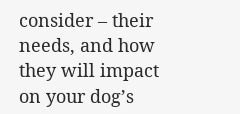consider – their needs, and how they will impact on your dog’s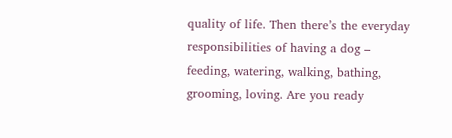quality of life. Then there’s the everyday responsibilities of having a dog – feeding, watering, walking, bathing, grooming, loving. Are you ready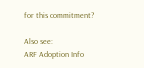for this commitment?

Also see:
ARF Adoption Info